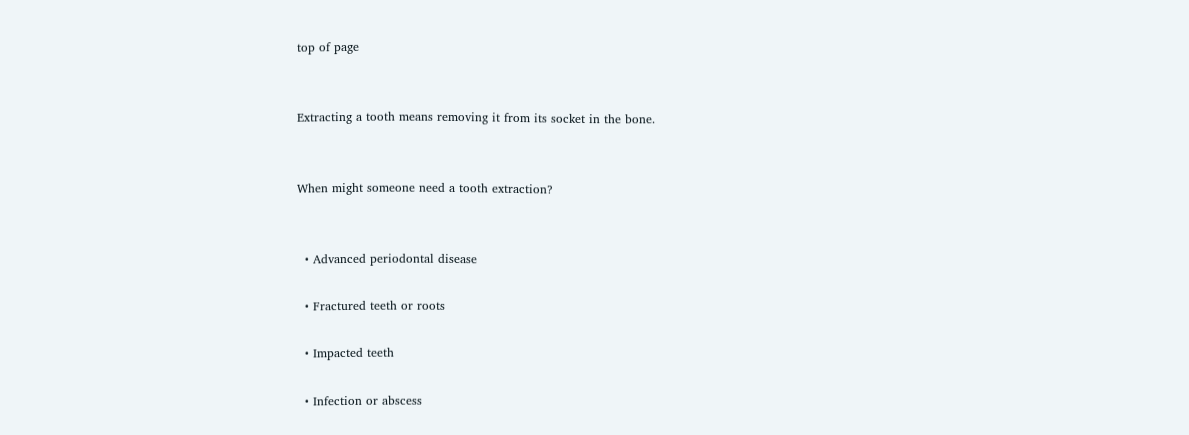top of page


Extracting a tooth means removing it from its socket in the bone.


When might someone need a tooth extraction?


  • Advanced periodontal disease

  • Fractured teeth or roots

  • Impacted teeth

  • Infection or abscess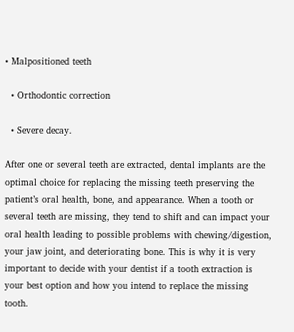• Malpositioned teeth

  • Orthodontic correction

  • Severe decay.

After one or several teeth are extracted, dental implants are the optimal choice for replacing the missing teeth preserving the patient’s oral health, bone, and appearance. When a tooth or several teeth are missing, they tend to shift and can impact your oral health leading to possible problems with chewing/digestion, your jaw joint, and deteriorating bone. This is why it is very important to decide with your dentist if a tooth extraction is your best option and how you intend to replace the missing tooth.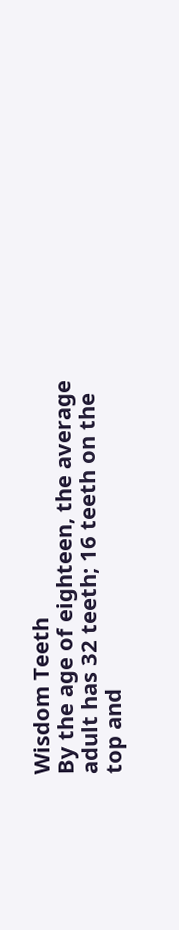Wisdom Teeth
By the age of eighteen, the average adult has 32 teeth; 16 teeth on the top and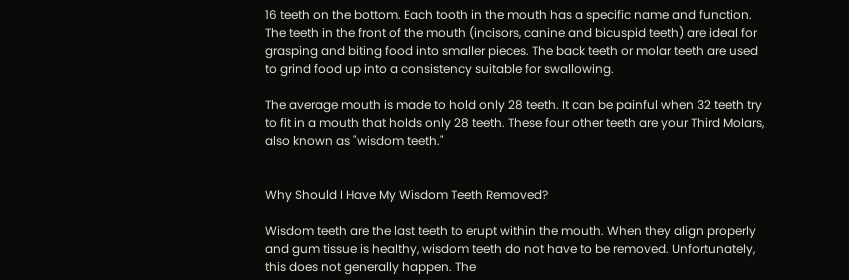16 teeth on the bottom. Each tooth in the mouth has a specific name and function. The teeth in the front of the mouth (incisors, canine and bicuspid teeth) are ideal for grasping and biting food into smaller pieces. The back teeth or molar teeth are used to grind food up into a consistency suitable for swallowing.

The average mouth is made to hold only 28 teeth. It can be painful when 32 teeth try to fit in a mouth that holds only 28 teeth. These four other teeth are your Third Molars, also known as "wisdom teeth."


Why Should I Have My Wisdom Teeth Removed?

Wisdom teeth are the last teeth to erupt within the mouth. When they align properly and gum tissue is healthy, wisdom teeth do not have to be removed. Unfortunately, this does not generally happen. The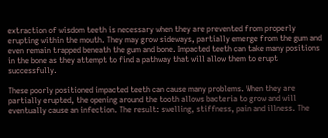extraction of wisdom teeth is necessary when they are prevented from properly erupting within the mouth. They may grow sideways, partially emerge from the gum and even remain trapped beneath the gum and bone. Impacted teeth can take many positions in the bone as they attempt to find a pathway that will allow them to erupt successfully.

These poorly positioned impacted teeth can cause many problems. When they are partially erupted, the opening around the tooth allows bacteria to grow and will eventually cause an infection. The result: swelling, stiffness, pain and illness. The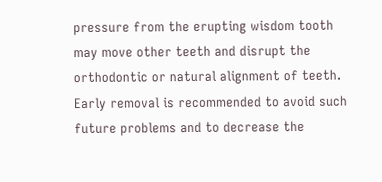pressure from the erupting wisdom tooth may move other teeth and disrupt the orthodontic or natural alignment of teeth. Early removal is recommended to avoid such future problems and to decrease the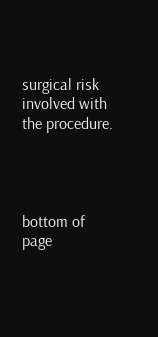surgical risk involved with the procedure.




bottom of page